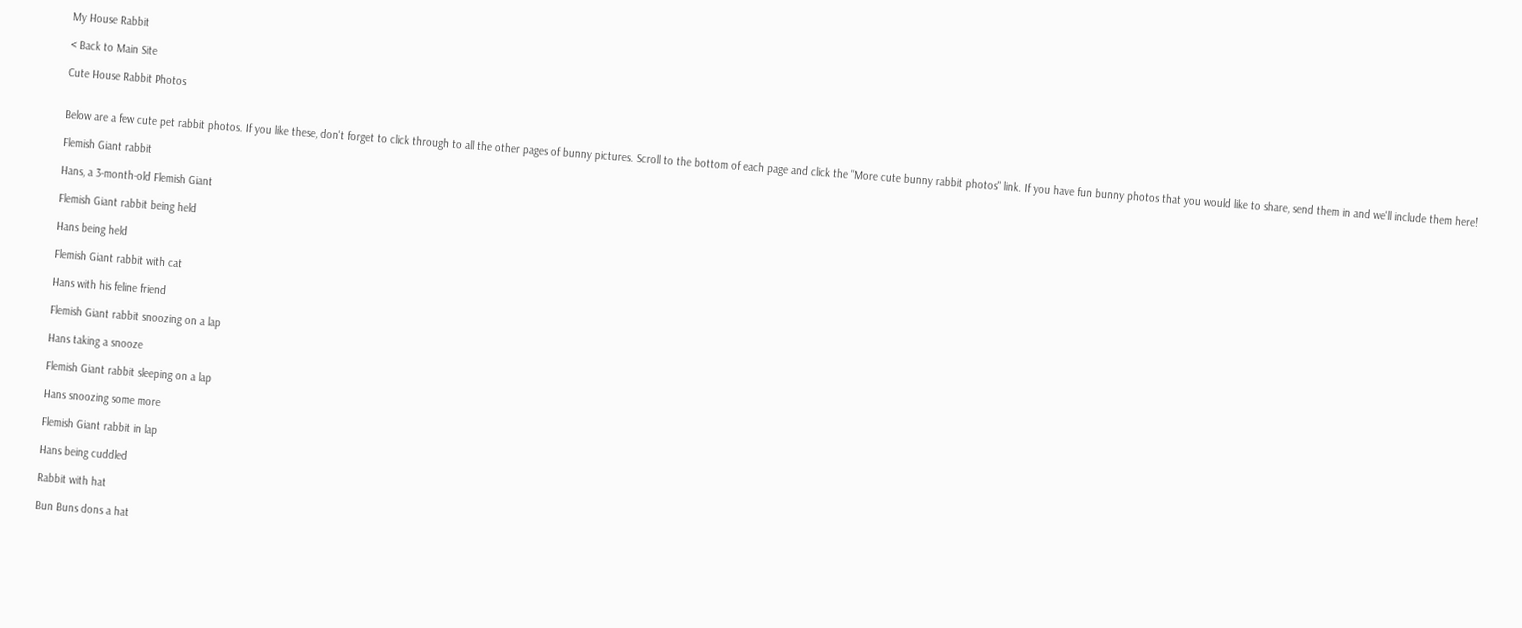My House Rabbit

< Back to Main Site

Cute House Rabbit Photos


Below are a few cute pet rabbit photos. If you like these, don't forget to click through to all the other pages of bunny pictures. Scroll to the bottom of each page and click the "More cute bunny rabbit photos" link. If you have fun bunny photos that you would like to share, send them in and we'll include them here!

Flemish Giant rabbit

Hans, a 3-month-old Flemish Giant

Flemish Giant rabbit being held

Hans being held

Flemish Giant rabbit with cat

Hans with his feline friend

Flemish Giant rabbit snoozing on a lap

Hans taking a snooze

Flemish Giant rabbit sleeping on a lap

Hans snoozing some more

Flemish Giant rabbit in lap

Hans being cuddled

Rabbit with hat

Bun Buns dons a hat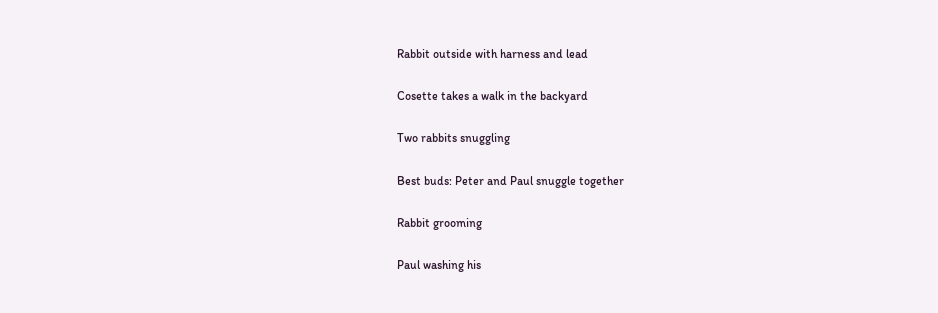Rabbit outside with harness and lead

Cosette takes a walk in the backyard

Two rabbits snuggling

Best buds: Peter and Paul snuggle together

Rabbit grooming

Paul washing his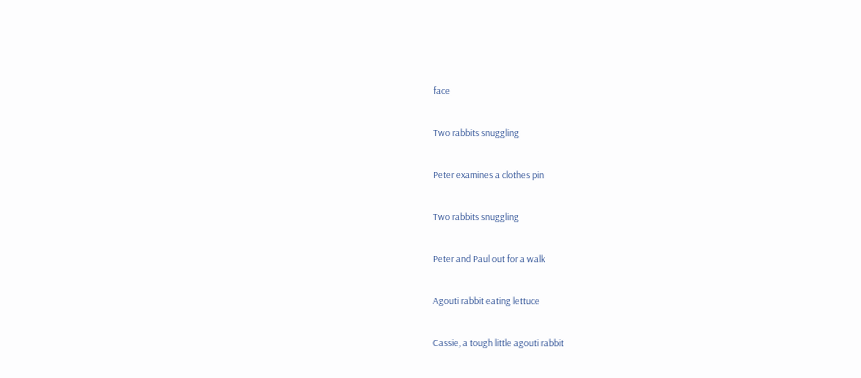face

Two rabbits snuggling

Peter examines a clothes pin

Two rabbits snuggling

Peter and Paul out for a walk

Agouti rabbit eating lettuce

Cassie, a tough little agouti rabbit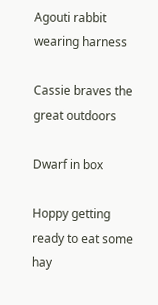Agouti rabbit wearing harness

Cassie braves the great outdoors

Dwarf in box

Hoppy getting ready to eat some hay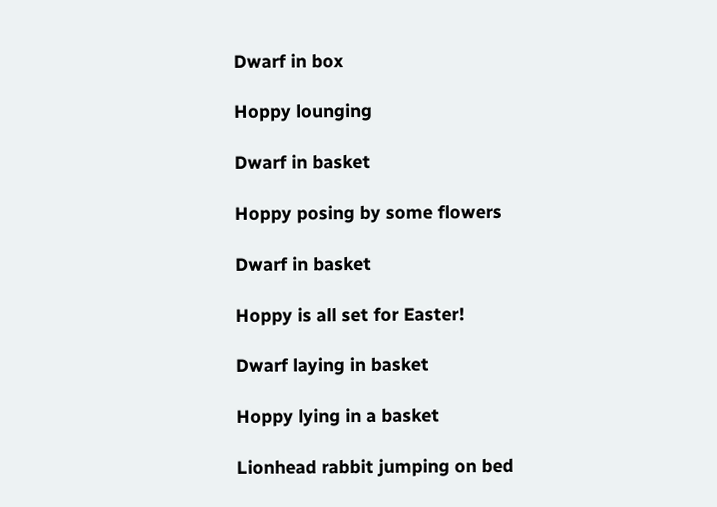Dwarf in box

Hoppy lounging

Dwarf in basket

Hoppy posing by some flowers

Dwarf in basket

Hoppy is all set for Easter!

Dwarf laying in basket

Hoppy lying in a basket

Lionhead rabbit jumping on bed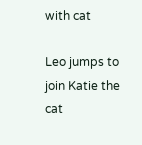with cat

Leo jumps to join Katie the cat